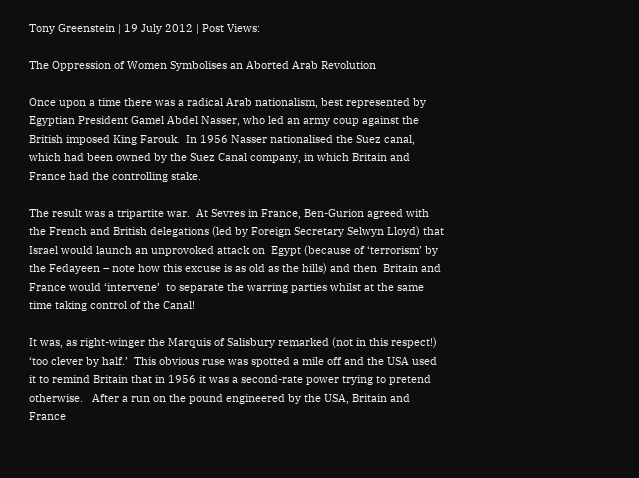Tony Greenstein | 19 July 2012 | Post Views:

The Oppression of Women Symbolises an Aborted Arab Revolution

Once upon a time there was a radical Arab nationalism, best represented by Egyptian President Gamel Abdel Nasser, who led an army coup against the British imposed King Farouk.  In 1956 Nasser nationalised the Suez canal, which had been owned by the Suez Canal company, in which Britain and France had the controlling stake.

The result was a tripartite war.  At Sevres in France, Ben-Gurion agreed with the French and British delegations (led by Foreign Secretary Selwyn Lloyd) that Israel would launch an unprovoked attack on  Egypt (because of ‘terrorism’ by the Fedayeen – note how this excuse is as old as the hills) and then  Britain and France would ‘intervene’  to separate the warring parties whilst at the same time taking control of the Canal!

It was, as right-winger the Marquis of Salisbury remarked (not in this respect!) ‘too clever by half.’  This obvious ruse was spotted a mile off and the USA used it to remind Britain that in 1956 it was a second-rate power trying to pretend otherwise.   After a run on the pound engineered by the USA, Britain and France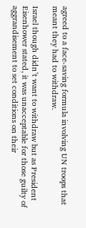agreed to a face-saving formula involving UN troops that meant they had to withdraw.

Israel though didn’t want to withdraw but as President Eisenhower stated, it was unacceptable for those guilty of aggrandisement to set conditions on their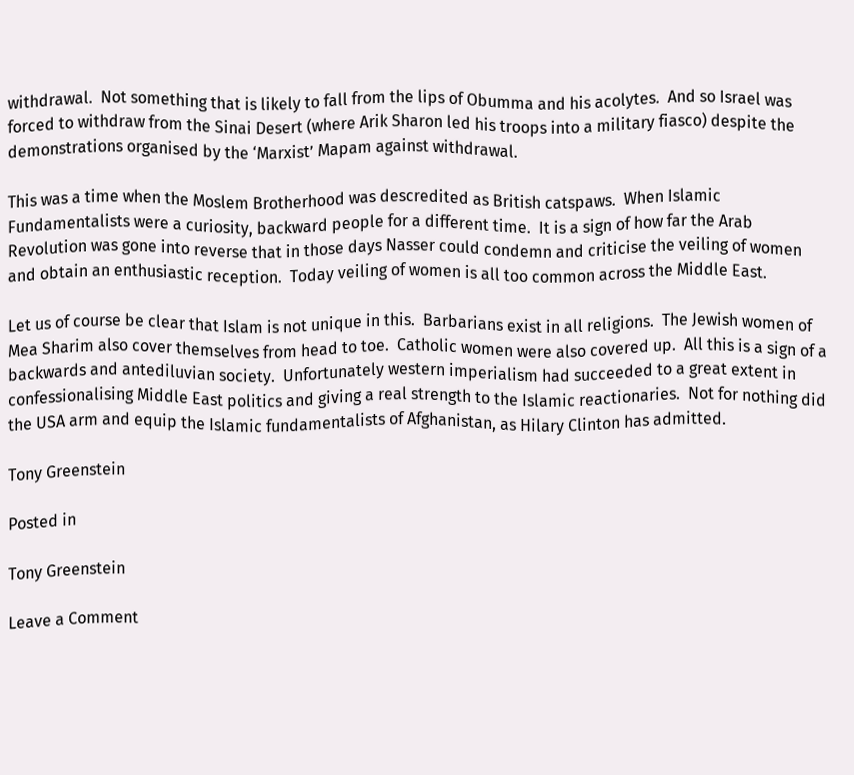withdrawal.  Not something that is likely to fall from the lips of Obumma and his acolytes.  And so Israel was forced to withdraw from the Sinai Desert (where Arik Sharon led his troops into a military fiasco) despite the  demonstrations organised by the ‘Marxist’ Mapam against withdrawal.

This was a time when the Moslem Brotherhood was descredited as British catspaws.  When Islamic Fundamentalists were a curiosity, backward people for a different time.  It is a sign of how far the Arab Revolution was gone into reverse that in those days Nasser could condemn and criticise the veiling of women and obtain an enthusiastic reception.  Today veiling of women is all too common across the Middle East.

Let us of course be clear that Islam is not unique in this.  Barbarians exist in all religions.  The Jewish women of Mea Sharim also cover themselves from head to toe.  Catholic women were also covered up.  All this is a sign of a backwards and antediluvian society.  Unfortunately western imperialism had succeeded to a great extent in confessionalising Middle East politics and giving a real strength to the Islamic reactionaries.  Not for nothing did the USA arm and equip the Islamic fundamentalists of Afghanistan, as Hilary Clinton has admitted.

Tony Greenstein

Posted in

Tony Greenstein

Leave a Comment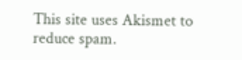This site uses Akismet to reduce spam.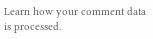Learn how your comment data is processed.